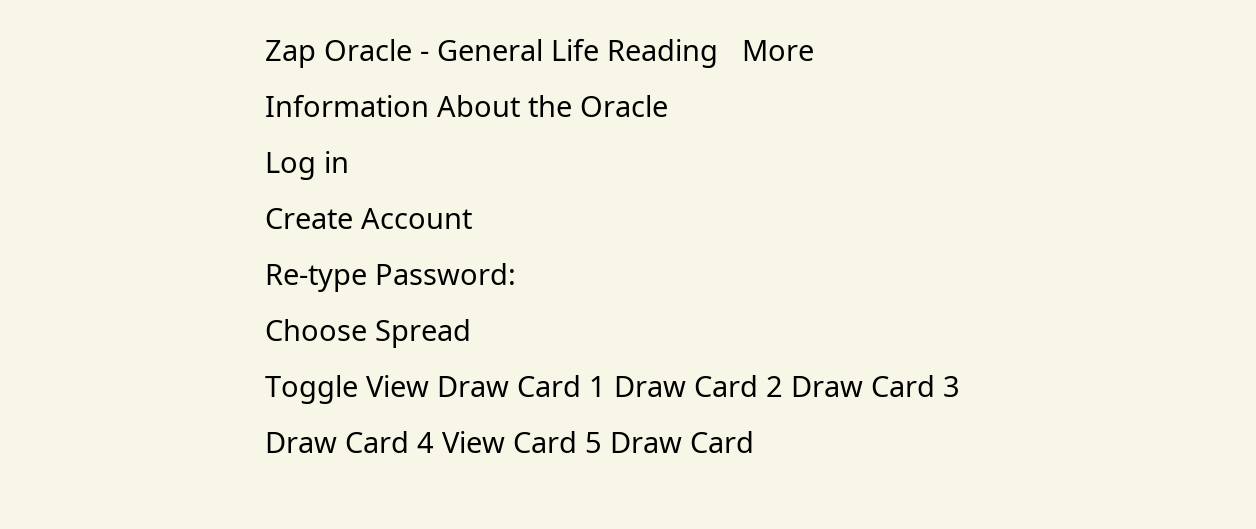Zap Oracle - General Life Reading   More Information About the Oracle
Log in
Create Account
Re-type Password:
Choose Spread
Toggle View Draw Card 1 Draw Card 2 Draw Card 3 Draw Card 4 View Card 5 Draw Card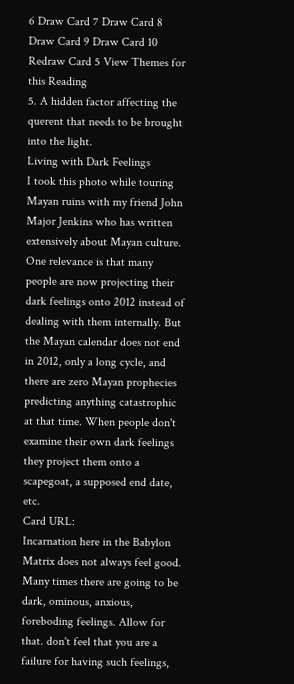6 Draw Card 7 Draw Card 8 Draw Card 9 Draw Card 10
Redraw Card 5 View Themes for this Reading
5. A hidden factor affecting the querent that needs to be brought into the light.
Living with Dark Feelings
I took this photo while touring Mayan ruins with my friend John Major Jenkins who has written extensively about Mayan culture. One relevance is that many people are now projecting their dark feelings onto 2012 instead of dealing with them internally. But the Mayan calendar does not end in 2012, only a long cycle, and there are zero Mayan prophecies predicting anything catastrophic at that time. When people don't examine their own dark feelings they project them onto a scapegoat, a supposed end date, etc.
Card URL:
Incarnation here in the Babylon Matrix does not always feel good. Many times there are going to be dark, ominous, anxious, foreboding feelings. Allow for that. don't feel that you are a failure for having such feelings,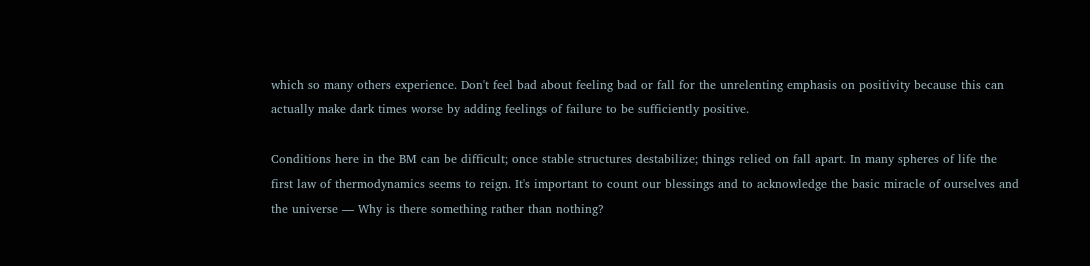which so many others experience. Don't feel bad about feeling bad or fall for the unrelenting emphasis on positivity because this can actually make dark times worse by adding feelings of failure to be sufficiently positive.

Conditions here in the BM can be difficult; once stable structures destabilize; things relied on fall apart. In many spheres of life the first law of thermodynamics seems to reign. It's important to count our blessings and to acknowledge the basic miracle of ourselves and the universe — Why is there something rather than nothing?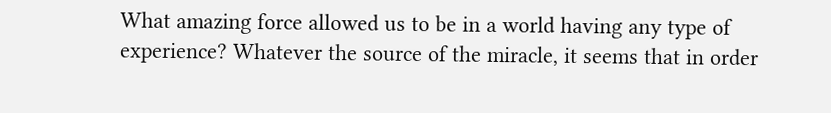What amazing force allowed us to be in a world having any type of experience? Whatever the source of the miracle, it seems that in order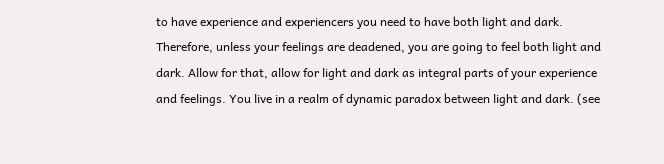to have experience and experiencers you need to have both light and dark. Therefore, unless your feelings are deadened, you are going to feel both light and dark. Allow for that, allow for light and dark as integral parts of your experience and feelings. You live in a realm of dynamic paradox between light and dark. (see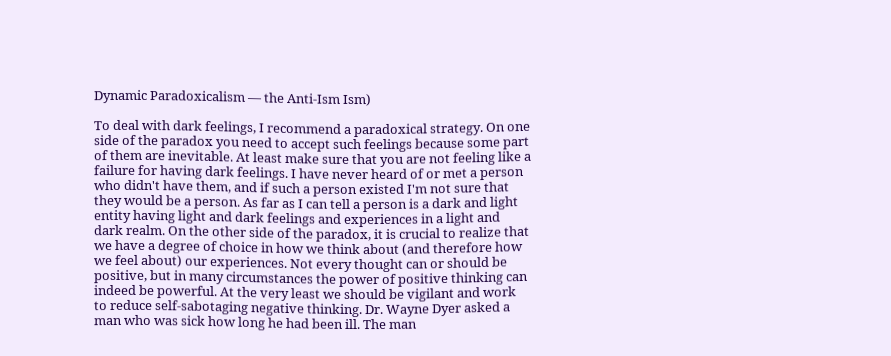Dynamic Paradoxicalism — the Anti-Ism Ism)

To deal with dark feelings, I recommend a paradoxical strategy. On one side of the paradox you need to accept such feelings because some part of them are inevitable. At least make sure that you are not feeling like a failure for having dark feelings. I have never heard of or met a person who didn't have them, and if such a person existed I'm not sure that they would be a person. As far as I can tell a person is a dark and light entity having light and dark feelings and experiences in a light and dark realm. On the other side of the paradox, it is crucial to realize that we have a degree of choice in how we think about (and therefore how we feel about) our experiences. Not every thought can or should be positive, but in many circumstances the power of positive thinking can indeed be powerful. At the very least we should be vigilant and work to reduce self-sabotaging negative thinking. Dr. Wayne Dyer asked a man who was sick how long he had been ill. The man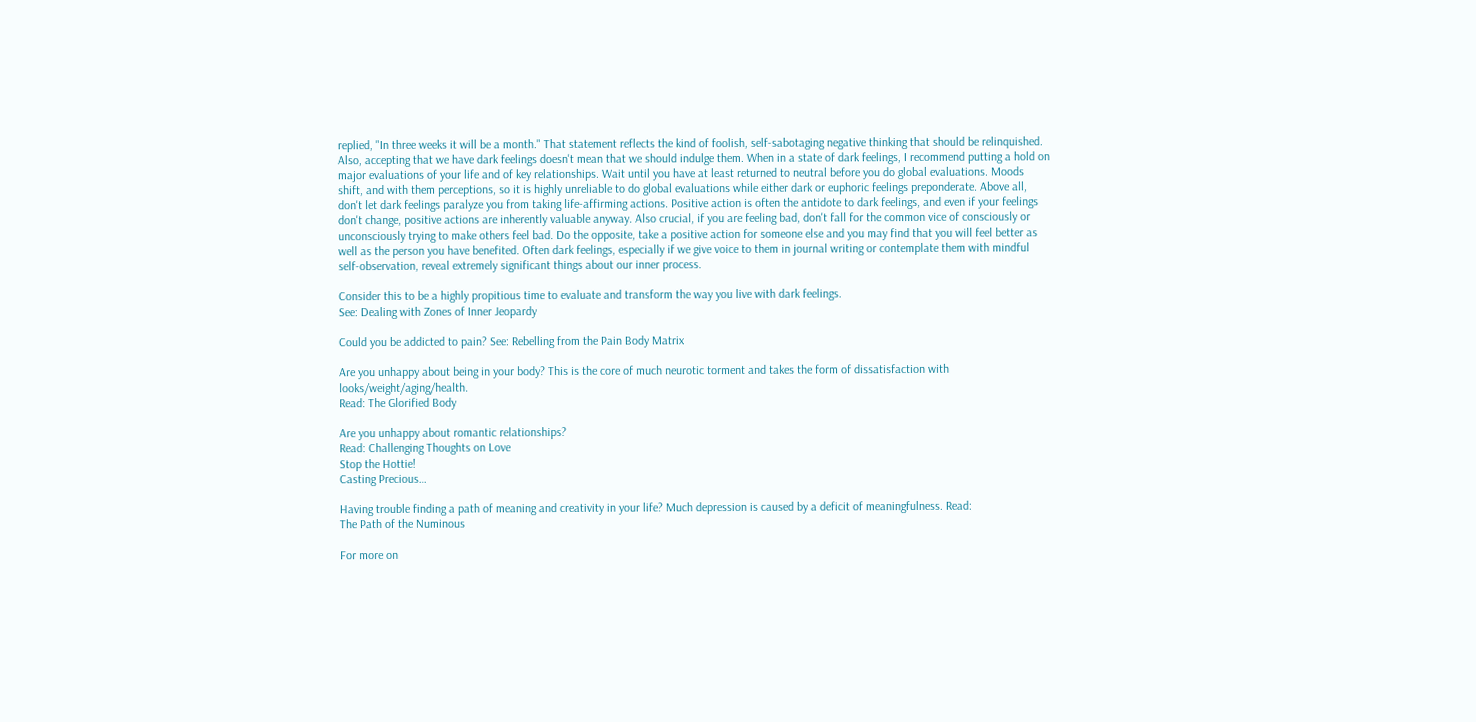replied, "In three weeks it will be a month." That statement reflects the kind of foolish, self-sabotaging negative thinking that should be relinquished. Also, accepting that we have dark feelings doesn't mean that we should indulge them. When in a state of dark feelings, I recommend putting a hold on major evaluations of your life and of key relationships. Wait until you have at least returned to neutral before you do global evaluations. Moods shift, and with them perceptions, so it is highly unreliable to do global evaluations while either dark or euphoric feelings preponderate. Above all, don't let dark feelings paralyze you from taking life-affirming actions. Positive action is often the antidote to dark feelings, and even if your feelings don't change, positive actions are inherently valuable anyway. Also crucial, if you are feeling bad, don't fall for the common vice of consciously or unconsciously trying to make others feel bad. Do the opposite, take a positive action for someone else and you may find that you will feel better as well as the person you have benefited. Often dark feelings, especially if we give voice to them in journal writing or contemplate them with mindful self-observation, reveal extremely significant things about our inner process.

Consider this to be a highly propitious time to evaluate and transform the way you live with dark feelings.
See: Dealing with Zones of Inner Jeopardy

Could you be addicted to pain? See: Rebelling from the Pain Body Matrix

Are you unhappy about being in your body? This is the core of much neurotic torment and takes the form of dissatisfaction with looks/weight/aging/health.
Read: The Glorified Body

Are you unhappy about romantic relationships?
Read: Challenging Thoughts on Love
Stop the Hottie!
Casting Precious…

Having trouble finding a path of meaning and creativity in your life? Much depression is caused by a deficit of meaningfulness. Read:
The Path of the Numinous

For more on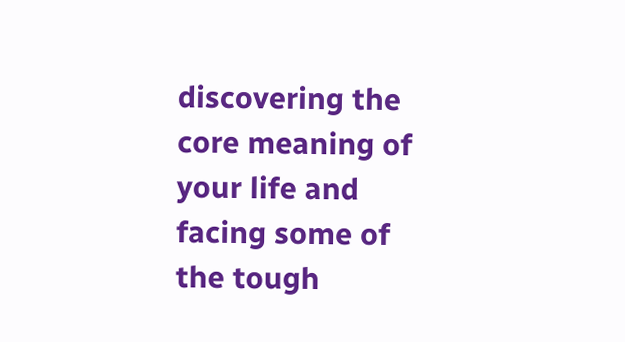discovering the core meaning of your life and facing some of the tough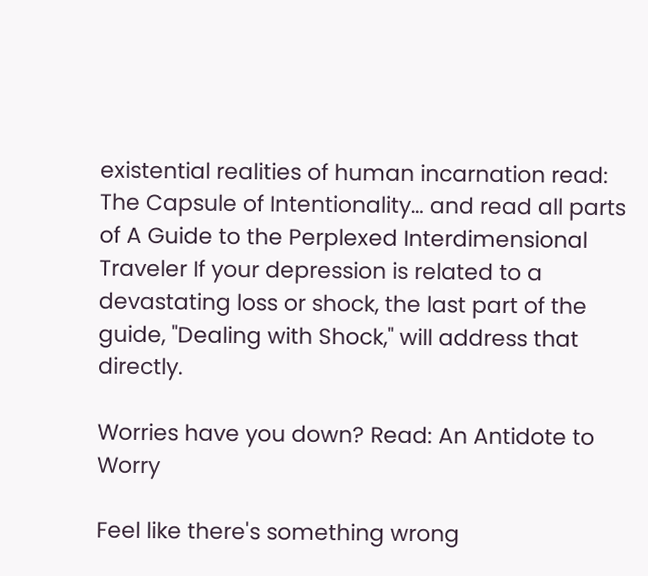existential realities of human incarnation read:
The Capsule of Intentionality… and read all parts of A Guide to the Perplexed Interdimensional Traveler If your depression is related to a devastating loss or shock, the last part of the guide, "Dealing with Shock," will address that directly.

Worries have you down? Read: An Antidote to Worry

Feel like there's something wrong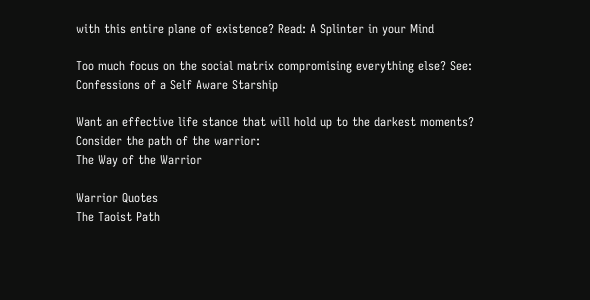with this entire plane of existence? Read: A Splinter in your Mind

Too much focus on the social matrix compromising everything else? See:
Confessions of a Self Aware Starship

Want an effective life stance that will hold up to the darkest moments? Consider the path of the warrior:
The Way of the Warrior

Warrior Quotes
The Taoist Path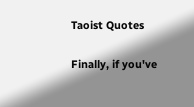Taoist Quotes

Finally, if you've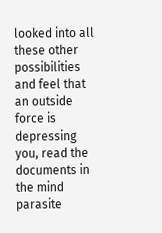looked into all these other possibilities and feel that an outside force is depressing you, read the documents in the mind parasite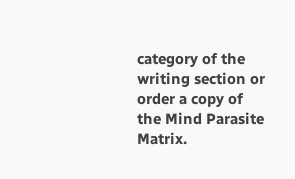category of the writing section or order a copy of the Mind Parasite Matrix.